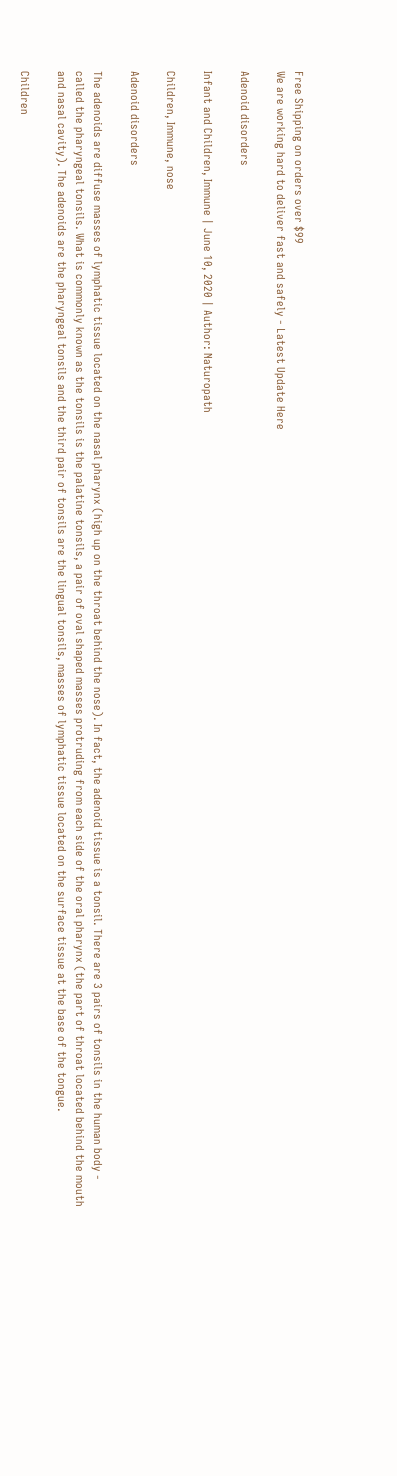Free Shipping on orders over $99
We are working hard to deliver fast and safely - Latest Update Here

Adenoid disorders

Infant and Children, Immune | June 10, 2020 | Author: Naturopath

Children, Immune, nose

Adenoid disorders

The adenoids are diffuse masses of lymphatic tissue located on the nasal pharynx (high up on the throat behind the nose). In fact, the adenoid tissue is a tonsil. There are 3 pairs of tonsils in the human body - called the pharyngeal tonsils. What is commonly known as the tonsils is the palatine tonsils, a pair of oval shaped masses protruding from each side of the oral pharynx (the part of throat located behind the mouth and nasal cavity). The adenoids are the pharyngeal tonsils and the third pair of tonsils are the lingual tonsils, masses of lymphatic tissue located on the surface tissue at the base of the tongue.

Children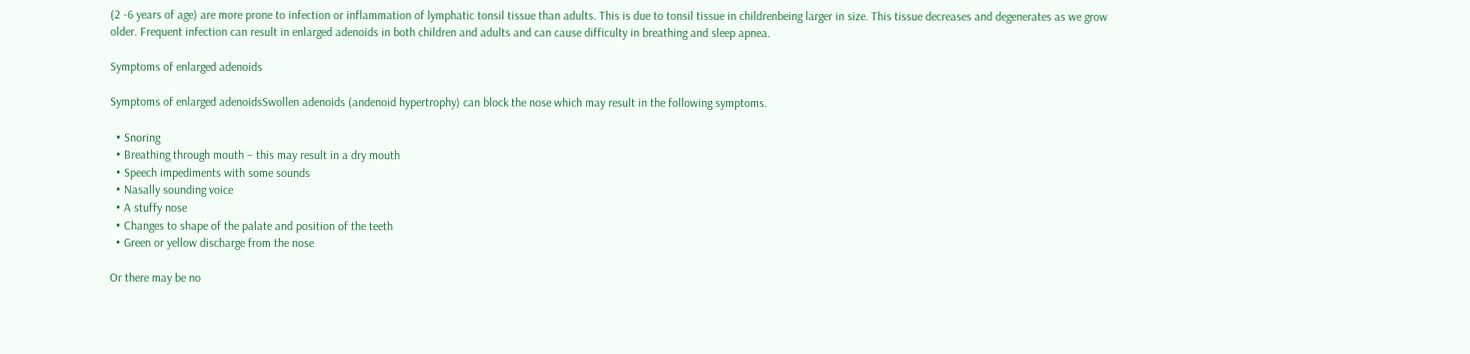(2 -6 years of age) are more prone to infection or inflammation of lymphatic tonsil tissue than adults. This is due to tonsil tissue in childrenbeing larger in size. This tissue decreases and degenerates as we grow older. Frequent infection can result in enlarged adenoids in both children and adults and can cause difficulty in breathing and sleep apnea.

Symptoms of enlarged adenoids

Symptoms of enlarged adenoidsSwollen adenoids (andenoid hypertrophy) can block the nose which may result in the following symptoms.

  • Snoring
  • Breathing through mouth – this may result in a dry mouth
  • Speech impediments with some sounds
  • Nasally sounding voice
  • A stuffy nose
  • Changes to shape of the palate and position of the teeth
  • Green or yellow discharge from the nose

Or there may be no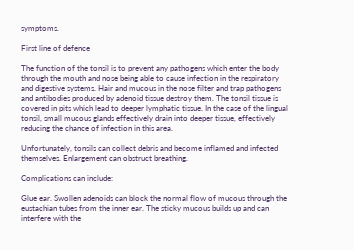symptoms.

First line of defence

The function of the tonsil is to prevent any pathogens which enter the body through the mouth and nose being able to cause infection in the respiratory and digestive systems. Hair and mucous in the nose filter and trap pathogens and antibodies produced by adenoid tissue destroy them. The tonsil tissue is covered in pits which lead to deeper lymphatic tissue. In the case of the lingual tonsil, small mucous glands effectively drain into deeper tissue, effectively reducing the chance of infection in this area.

Unfortunately, tonsils can collect debris and become inflamed and infected themselves. Enlargement can obstruct breathing.

Complications can include:

Glue ear. Swollen adenoids can block the normal flow of mucous through the eustachian tubes from the inner ear. The sticky mucous builds up and can interfere with the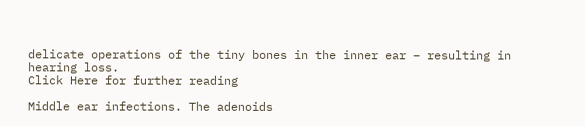delicate operations of the tiny bones in the inner ear – resulting in hearing loss.
Click Here for further reading

Middle ear infections. The adenoids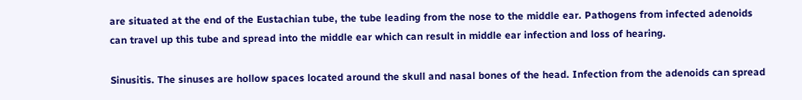are situated at the end of the Eustachian tube, the tube leading from the nose to the middle ear. Pathogens from infected adenoids can travel up this tube and spread into the middle ear which can result in middle ear infection and loss of hearing.

Sinusitis. The sinuses are hollow spaces located around the skull and nasal bones of the head. Infection from the adenoids can spread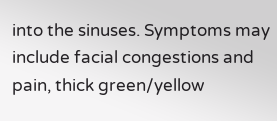into the sinuses. Symptoms may include facial congestions and pain, thick green/yellow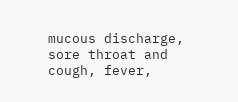mucous discharge, sore throat and cough, fever,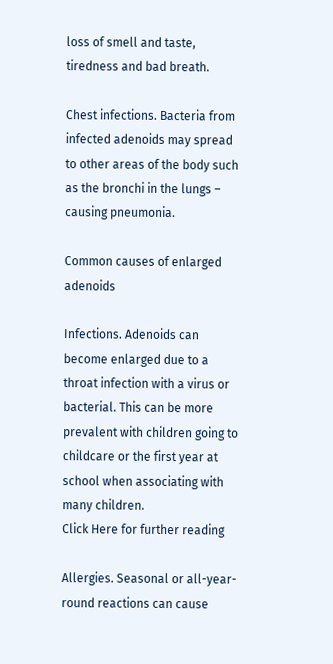loss of smell and taste, tiredness and bad breath.

Chest infections. Bacteria from infected adenoids may spread to other areas of the body such as the bronchi in the lungs – causing pneumonia.

Common causes of enlarged adenoids

Infections. Adenoids can become enlarged due to a throat infection with a virus or bacterial. This can be more prevalent with children going to childcare or the first year at school when associating with many children.
Click Here for further reading

Allergies. Seasonal or all-year-round reactions can cause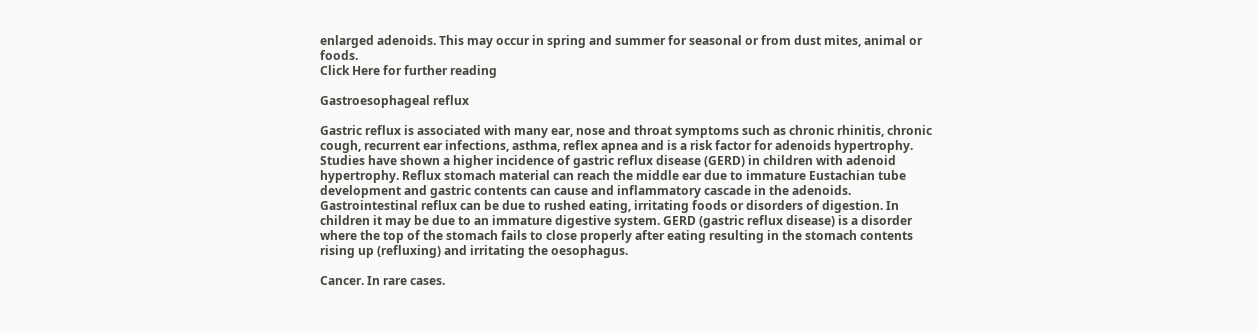enlarged adenoids. This may occur in spring and summer for seasonal or from dust mites, animal or foods.
Click Here for further reading

Gastroesophageal reflux

Gastric reflux is associated with many ear, nose and throat symptoms such as chronic rhinitis, chronic cough, recurrent ear infections, asthma, reflex apnea and is a risk factor for adenoids hypertrophy. Studies have shown a higher incidence of gastric reflux disease (GERD) in children with adenoid hypertrophy. Reflux stomach material can reach the middle ear due to immature Eustachian tube development and gastric contents can cause and inflammatory cascade in the adenoids. Gastrointestinal reflux can be due to rushed eating, irritating foods or disorders of digestion. In children it may be due to an immature digestive system. GERD (gastric reflux disease) is a disorder where the top of the stomach fails to close properly after eating resulting in the stomach contents rising up (refluxing) and irritating the oesophagus.

Cancer. In rare cases.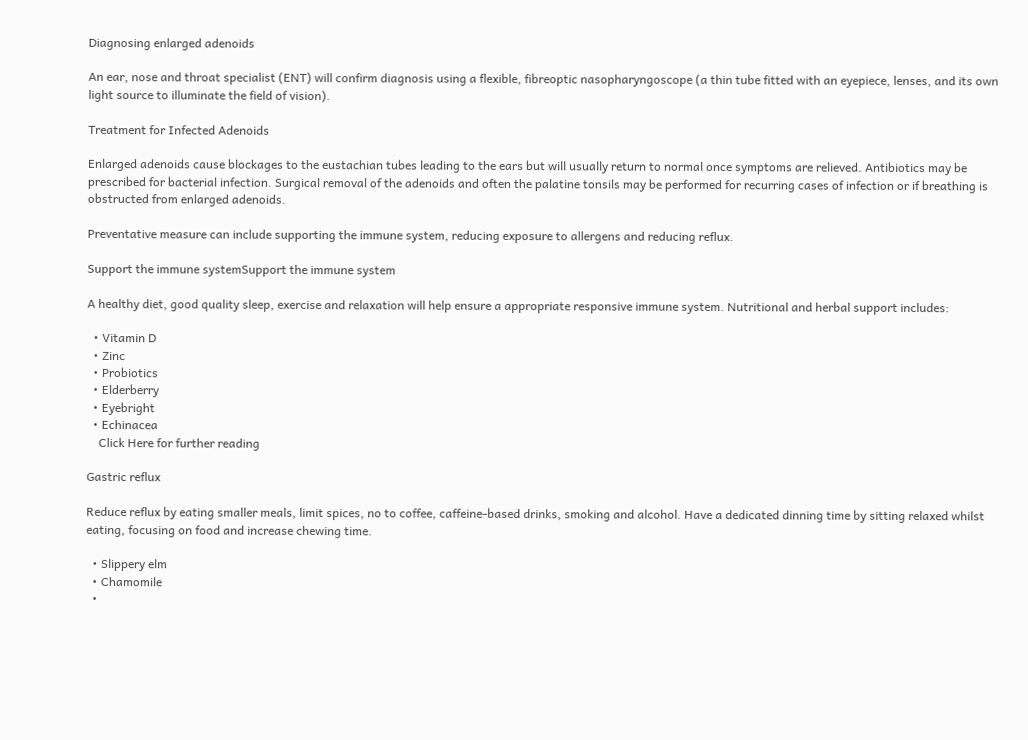Diagnosing enlarged adenoids

An ear, nose and throat specialist (ENT) will confirm diagnosis using a flexible, fibreoptic nasopharyngoscope (a thin tube fitted with an eyepiece, lenses, and its own light source to illuminate the field of vision).

Treatment for Infected Adenoids

Enlarged adenoids cause blockages to the eustachian tubes leading to the ears but will usually return to normal once symptoms are relieved. Antibiotics may be prescribed for bacterial infection. Surgical removal of the adenoids and often the palatine tonsils may be performed for recurring cases of infection or if breathing is obstructed from enlarged adenoids.

Preventative measure can include supporting the immune system, reducing exposure to allergens and reducing reflux.

Support the immune systemSupport the immune system

A healthy diet, good quality sleep, exercise and relaxation will help ensure a appropriate responsive immune system. Nutritional and herbal support includes:

  • Vitamin D
  • Zinc
  • Probiotics
  • Elderberry
  • Eyebright
  • Echinacea
    Click Here for further reading

Gastric reflux

Reduce reflux by eating smaller meals, limit spices, no to coffee, caffeine-based drinks, smoking and alcohol. Have a dedicated dinning time by sitting relaxed whilst eating, focusing on food and increase chewing time.

  • Slippery elm
  • Chamomile
  •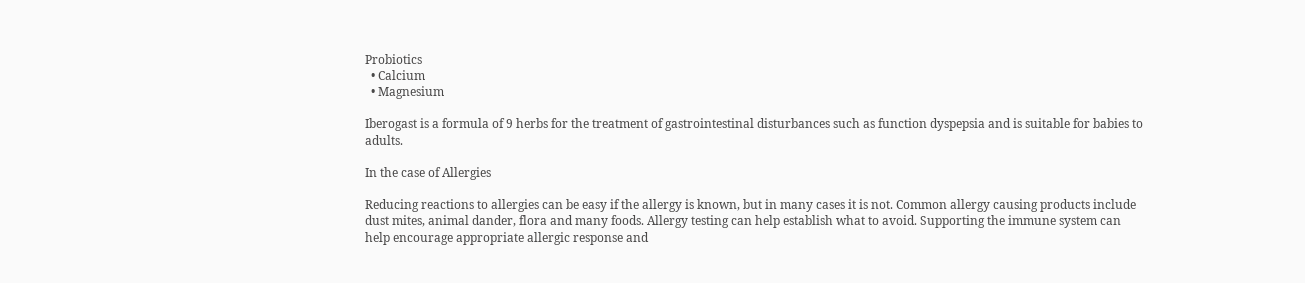Probiotics
  • Calcium
  • Magnesium

Iberogast is a formula of 9 herbs for the treatment of gastrointestinal disturbances such as function dyspepsia and is suitable for babies to adults.

In the case of Allergies

Reducing reactions to allergies can be easy if the allergy is known, but in many cases it is not. Common allergy causing products include dust mites, animal dander, flora and many foods. Allergy testing can help establish what to avoid. Supporting the immune system can help encourage appropriate allergic response and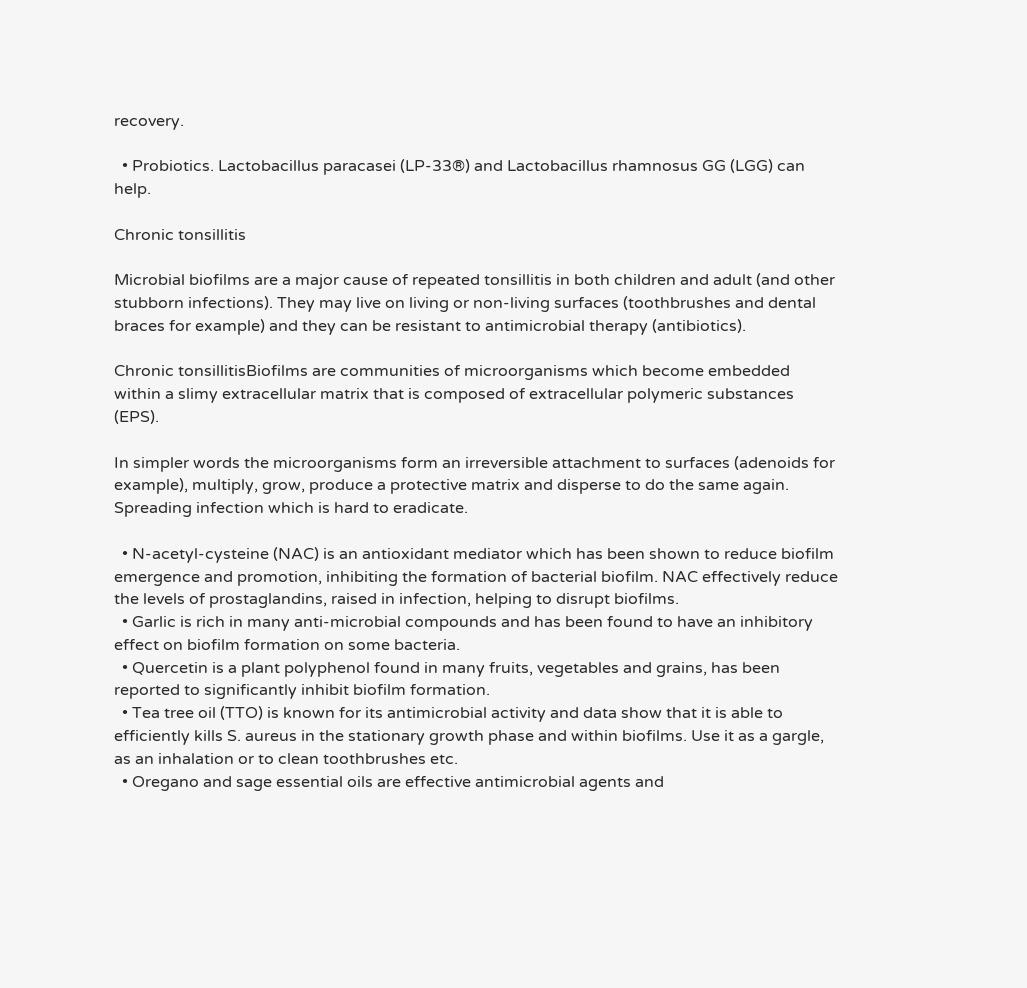recovery.

  • Probiotics. Lactobacillus paracasei (LP-33®) and Lactobacillus rhamnosus GG (LGG) can help.

Chronic tonsillitis

Microbial biofilms are a major cause of repeated tonsillitis in both children and adult (and other stubborn infections). They may live on living or non-living surfaces (toothbrushes and dental braces for example) and they can be resistant to antimicrobial therapy (antibiotics).

Chronic tonsillitisBiofilms are communities of microorganisms which become embedded within a slimy extracellular matrix that is composed of extracellular polymeric substances (EPS).

In simpler words the microorganisms form an irreversible attachment to surfaces (adenoids for example), multiply, grow, produce a protective matrix and disperse to do the same again. Spreading infection which is hard to eradicate.

  • N-acetyl-cysteine (NAC) is an antioxidant mediator which has been shown to reduce biofilm emergence and promotion, inhibiting the formation of bacterial biofilm. NAC effectively reduce the levels of prostaglandins, raised in infection, helping to disrupt biofilms.
  • Garlic is rich in many anti-microbial compounds and has been found to have an inhibitory effect on biofilm formation on some bacteria.
  • Quercetin is a plant polyphenol found in many fruits, vegetables and grains, has been reported to significantly inhibit biofilm formation.
  • Tea tree oil (TTO) is known for its antimicrobial activity and data show that it is able to efficiently kills S. aureus in the stationary growth phase and within biofilms. Use it as a gargle, as an inhalation or to clean toothbrushes etc.
  • Oregano and sage essential oils are effective antimicrobial agents and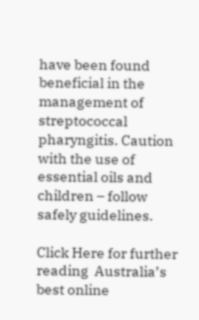have been found beneficial in the management of streptococcal pharyngitis. Caution with the use of essential oils and children – follow safely guidelines.

Click Here for further reading  Australia’s best online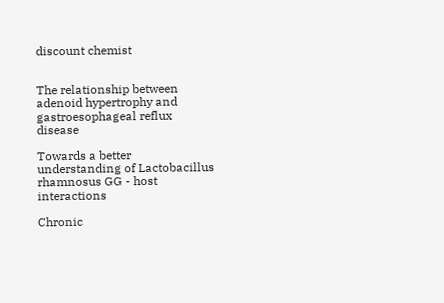discount chemist


The relationship between adenoid hypertrophy and gastroesophageal reflux disease

Towards a better understanding of Lactobacillus rhamnosus GG - host interactions

Chronic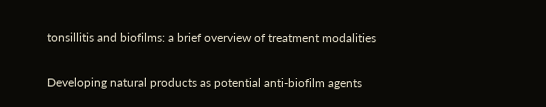tonsillitis and biofilms: a brief overview of treatment modalities

Developing natural products as potential anti-biofilm agents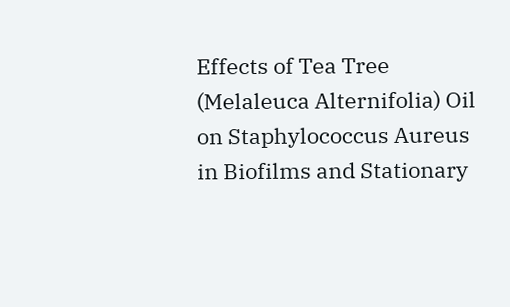Effects of Tea Tree (Melaleuca Alternifolia) Oil on Staphylococcus Aureus in Biofilms and Stationary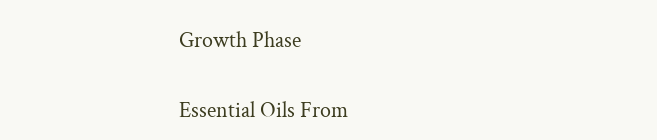Growth Phase

Essential Oils From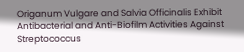Origanum Vulgare and Salvia Officinalis Exhibit Antibacterial and Anti-Biofilm Activities Against Streptococcus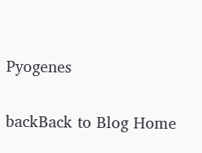Pyogenes

backBack to Blog Home